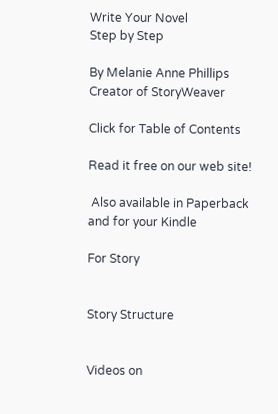Write Your Novel
Step by Step

By Melanie Anne Phillips
Creator of StoryWeaver

Click for Table of Contents

Read it free on our web site!

 Also available in Paperback
and for your Kindle

For Story


Story Structure


Videos on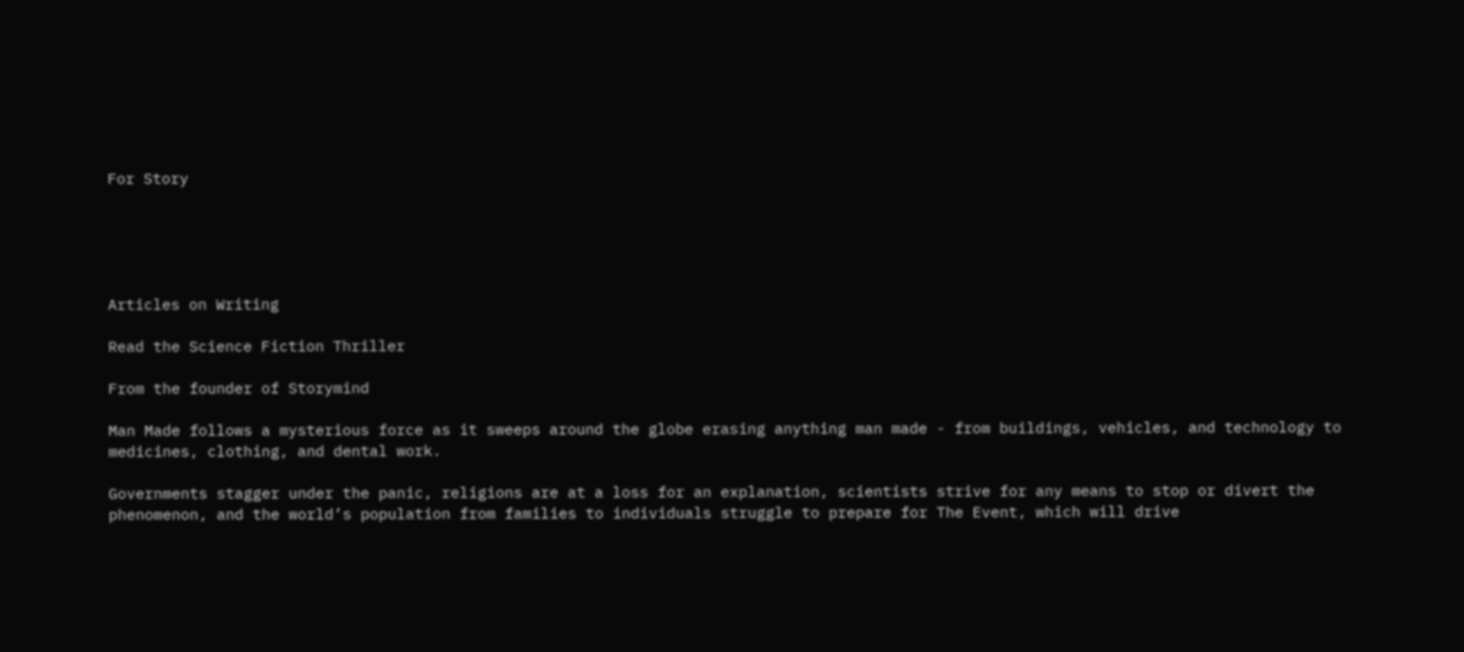For Story





Articles on Writing

Read the Science Fiction Thriller

From the founder of Storymind

Man Made follows a mysterious force as it sweeps around the globe erasing anything man made - from buildings, vehicles, and technology to medicines, clothing, and dental work.

Governments stagger under the panic, religions are at a loss for an explanation, scientists strive for any means to stop or divert the phenomenon, and the world’s population from families to individuals struggle to prepare for The Event, which will drive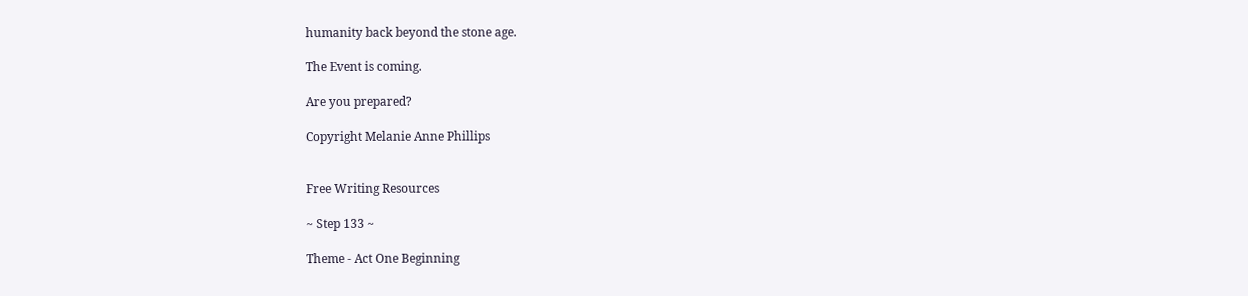humanity back beyond the stone age.

The Event is coming.

Are you prepared?

Copyright Melanie Anne Phillips


Free Writing Resources

~ Step 133 ~

Theme - Act One Beginning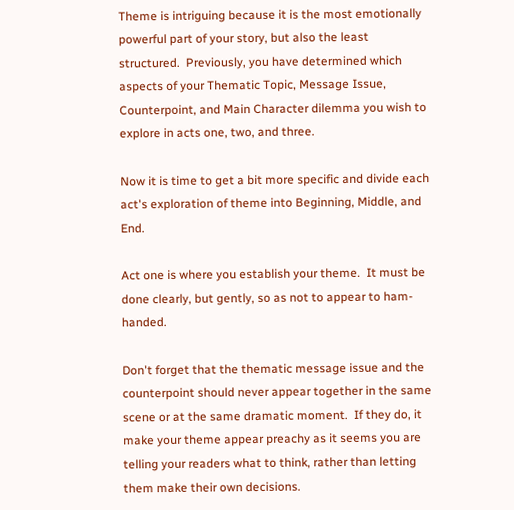Theme is intriguing because it is the most emotionally powerful part of your story, but also the least structured.  Previously, you have determined which aspects of your Thematic Topic, Message Issue, Counterpoint, and Main Character dilemma you wish to explore in acts one, two, and three.

Now it is time to get a bit more specific and divide each act's exploration of theme into Beginning, Middle, and End.

Act one is where you establish your theme.  It must be done clearly, but gently, so as not to appear to ham-handed.

Don't forget that the thematic message issue and the counterpoint should never appear together in the same scene or at the same dramatic moment.  If they do, it make your theme appear preachy as it seems you are telling your readers what to think, rather than letting them make their own decisions.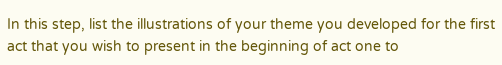In this step, list the illustrations of your theme you developed for the first act that you wish to present in the beginning of act one to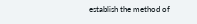establish the method of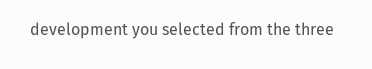development you selected from the three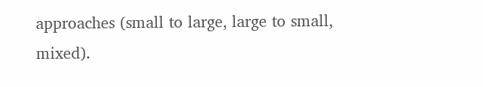approaches (small to large, large to small, mixed).